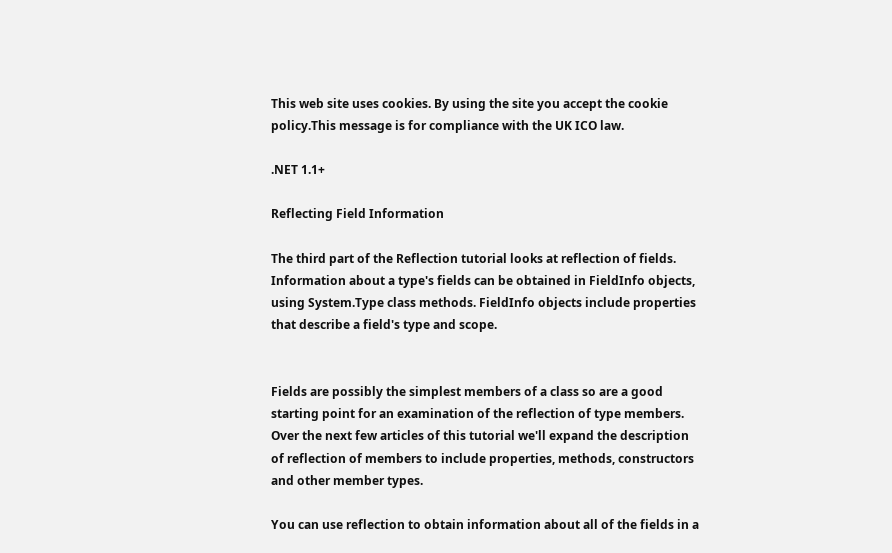This web site uses cookies. By using the site you accept the cookie policy.This message is for compliance with the UK ICO law.

.NET 1.1+

Reflecting Field Information

The third part of the Reflection tutorial looks at reflection of fields. Information about a type's fields can be obtained in FieldInfo objects, using System.Type class methods. FieldInfo objects include properties that describe a field's type and scope.


Fields are possibly the simplest members of a class so are a good starting point for an examination of the reflection of type members. Over the next few articles of this tutorial we'll expand the description of reflection of members to include properties, methods, constructors and other member types.

You can use reflection to obtain information about all of the fields in a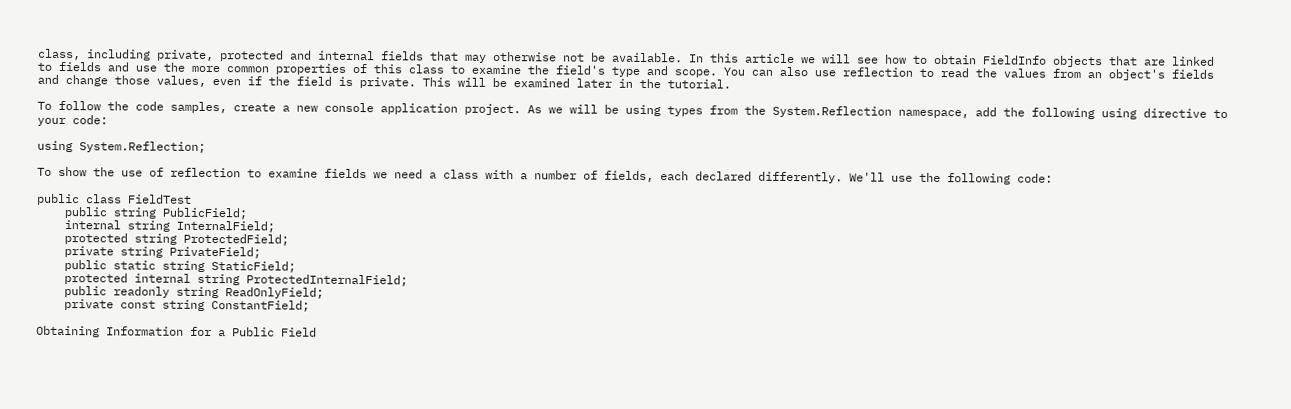class, including private, protected and internal fields that may otherwise not be available. In this article we will see how to obtain FieldInfo objects that are linked to fields and use the more common properties of this class to examine the field's type and scope. You can also use reflection to read the values from an object's fields and change those values, even if the field is private. This will be examined later in the tutorial.

To follow the code samples, create a new console application project. As we will be using types from the System.Reflection namespace, add the following using directive to your code:

using System.Reflection;

To show the use of reflection to examine fields we need a class with a number of fields, each declared differently. We'll use the following code:

public class FieldTest
    public string PublicField;
    internal string InternalField;
    protected string ProtectedField;
    private string PrivateField;
    public static string StaticField;
    protected internal string ProtectedInternalField;
    public readonly string ReadOnlyField;
    private const string ConstantField;

Obtaining Information for a Public Field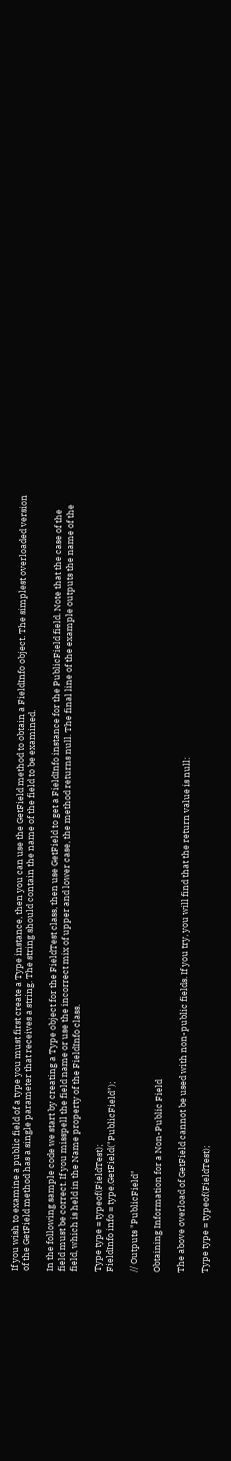If you wish to examine a public field of a type you must first create a Type instance, then you can use the GetField method to obtain a FieldInfo object. The simplest overloaded version of the GetField method has a single parameter that receives a string. The string should contain the name of the field to be examined.

In the following sample code we start by creating a Type object for the FieldTest class, then use GetField to get a FieldInfo instance for the PublicField field. Note that the case of the field must be correct. If you misspell the field name or use the incorrect mix of upper and lower case, the method returns null. The final line of the example outputs the name of the field, which is held in the Name property of the FieldInfo class.

Type type = typeof(FieldTest);
FieldInfo info = type.GetField("PublicField");

// Outputs "PublicField"

Obtaining Information for a Non-Public Field

The above overload of GetField cannot be used with non-public fields. If you try, you will find that the return value is null:

Type type = typeof(FieldTest);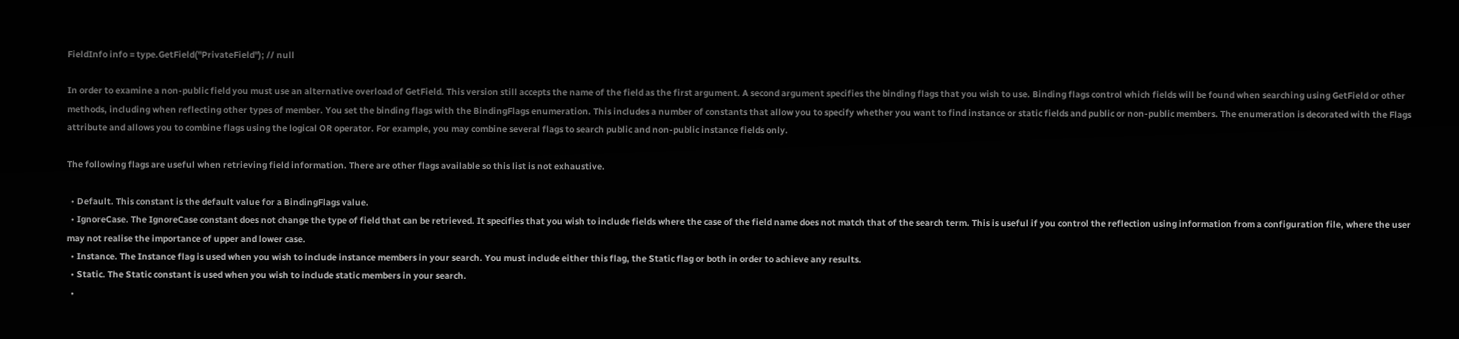FieldInfo info = type.GetField("PrivateField"); // null

In order to examine a non-public field you must use an alternative overload of GetField. This version still accepts the name of the field as the first argument. A second argument specifies the binding flags that you wish to use. Binding flags control which fields will be found when searching using GetField or other methods, including when reflecting other types of member. You set the binding flags with the BindingFlags enumeration. This includes a number of constants that allow you to specify whether you want to find instance or static fields and public or non-public members. The enumeration is decorated with the Flags attribute and allows you to combine flags using the logical OR operator. For example, you may combine several flags to search public and non-public instance fields only.

The following flags are useful when retrieving field information. There are other flags available so this list is not exhaustive.

  • Default. This constant is the default value for a BindingFlags value.
  • IgnoreCase. The IgnoreCase constant does not change the type of field that can be retrieved. It specifies that you wish to include fields where the case of the field name does not match that of the search term. This is useful if you control the reflection using information from a configuration file, where the user may not realise the importance of upper and lower case.
  • Instance. The Instance flag is used when you wish to include instance members in your search. You must include either this flag, the Static flag or both in order to achieve any results.
  • Static. The Static constant is used when you wish to include static members in your search.
  •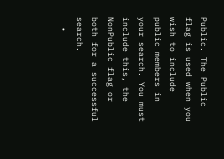Public. The Public flag is used when you wish to include public members in your search. You must include this, the NonPublic flag or both for a successful search.
  •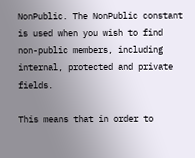NonPublic. The NonPublic constant is used when you wish to find non-public members, including internal, protected and private fields.

This means that in order to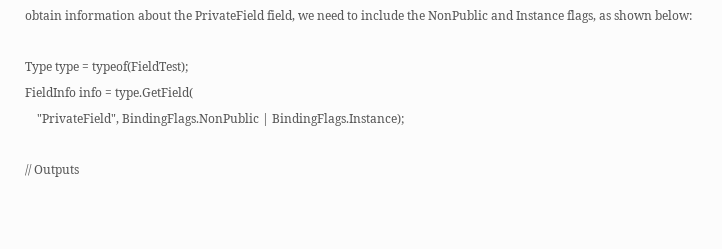obtain information about the PrivateField field, we need to include the NonPublic and Instance flags, as shown below:

Type type = typeof(FieldTest);
FieldInfo info = type.GetField(
    "PrivateField", BindingFlags.NonPublic | BindingFlags.Instance);

// Outputs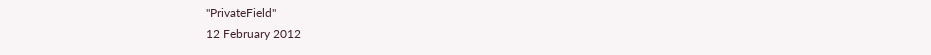"PrivateField"
12 February 2012